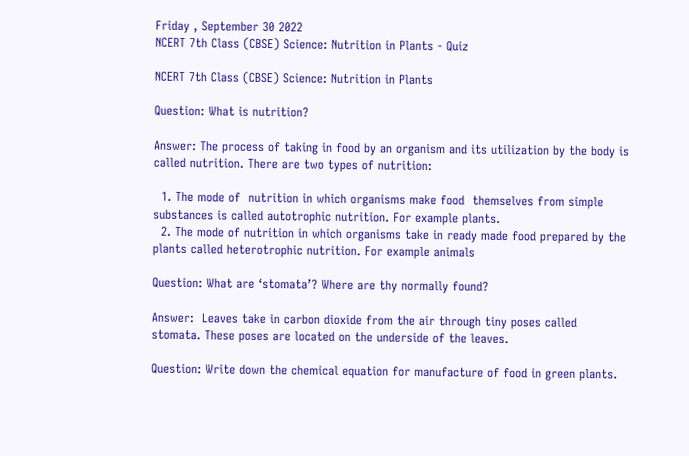Friday , September 30 2022
NCERT 7th Class (CBSE) Science: Nutrition in Plants - Quiz

NCERT 7th Class (CBSE) Science: Nutrition in Plants

Question: What is nutrition?

Answer: The process of taking in food by an organism and its utilization by the body is called nutrition. There are two types of nutrition:

  1. The mode of  nutrition in which organisms make food  themselves from simple substances is called autotrophic nutrition. For example plants.
  2. The mode of nutrition in which organisms take in ready made food prepared by the plants called heterotrophic nutrition. For example animals

Question: What are ‘stomata’? Where are thy normally found?

Answer:  Leaves take in carbon dioxide from the air through tiny poses called stomata. These poses are located on the underside of the leaves.

Question: Write down the chemical equation for manufacture of food in green plants.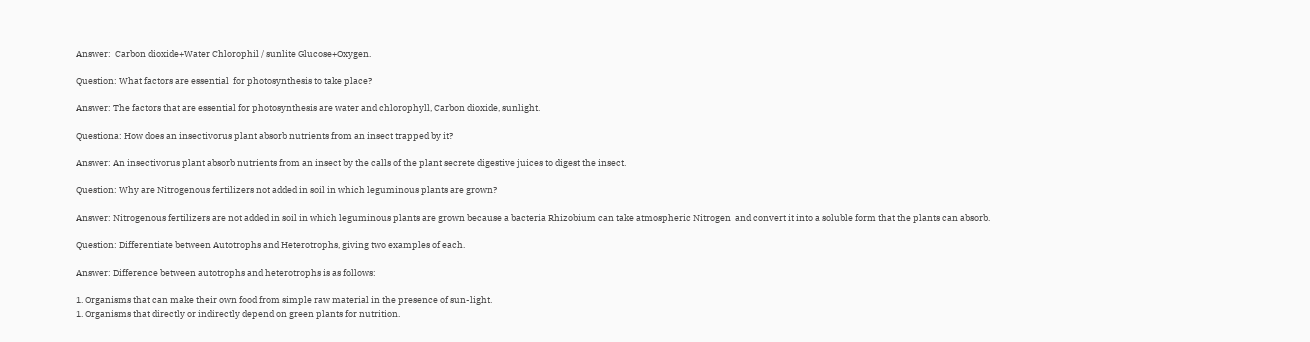Answer:  Carbon dioxide+Water Chlorophil / sunlite Glucose+Oxygen.

Question: What factors are essential  for photosynthesis to take place?

Answer: The factors that are essential for photosynthesis are water and chlorophyll, Carbon dioxide, sunlight.

Questiona: How does an insectivorus plant absorb nutrients from an insect trapped by it?

Answer: An insectivorus plant absorb nutrients from an insect by the calls of the plant secrete digestive juices to digest the insect.

Question: Why are Nitrogenous fertilizers not added in soil in which leguminous plants are grown?

Answer: Nitrogenous fertilizers are not added in soil in which leguminous plants are grown because a bacteria Rhizobium can take atmospheric Nitrogen  and convert it into a soluble form that the plants can absorb.

Question: Differentiate between Autotrophs and Heterotrophs, giving two examples of each.

Answer: Difference between autotrophs and heterotrophs is as follows:

1. Organisms that can make their own food from simple raw material in the presence of sun-light.
1. Organisms that directly or indirectly depend on green plants for nutrition.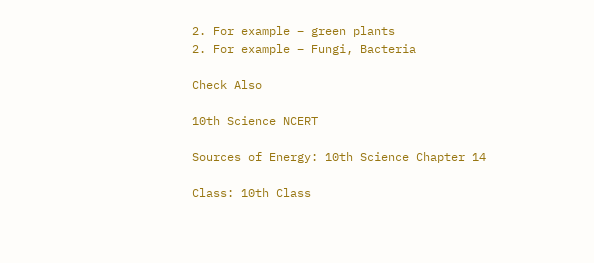2. For example – green plants
2. For example – Fungi, Bacteria

Check Also

10th Science NCERT

Sources of Energy: 10th Science Chapter 14

Class: 10th Class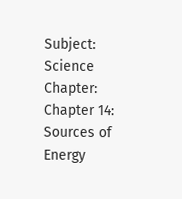Subject: Science Chapter: Chapter 14: Sources of Energy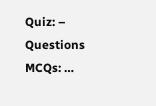Quiz: – Questions MCQs: …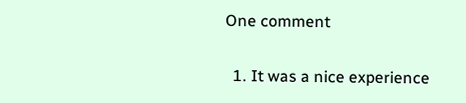One comment

  1. It was a nice experience